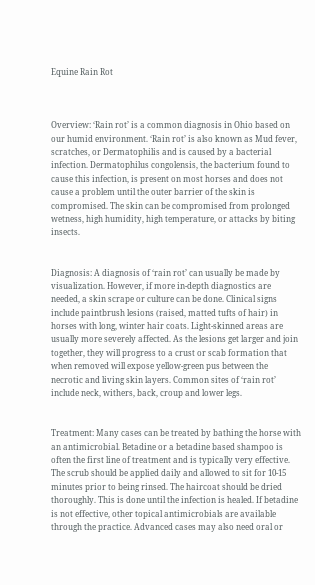Equine Rain Rot



Overview: ‘Rain rot’ is a common diagnosis in Ohio based on our humid environment. ‘Rain rot’ is also known as Mud fever, scratches, or Dermatophilis and is caused by a bacterial infection. Dermatophilus congolensis, the bacterium found to cause this infection, is present on most horses and does not cause a problem until the outer barrier of the skin is compromised. The skin can be compromised from prolonged wetness, high humidity, high temperature, or attacks by biting insects.


Diagnosis: A diagnosis of ‘rain rot’ can usually be made by visualization. However, if more in-depth diagnostics are needed, a skin scrape or culture can be done. Clinical signs include paintbrush lesions (raised, matted tufts of hair) in horses with long, winter hair coats. Light-skinned areas are usually more severely affected. As the lesions get larger and join together, they will progress to a crust or scab formation that when removed will expose yellow-green pus between the necrotic and living skin layers. Common sites of ‘rain rot’ include neck, withers, back, croup and lower legs.


Treatment: Many cases can be treated by bathing the horse with an antimicrobial. Betadine or a betadine based shampoo is often the first line of treatment and is typically very effective. The scrub should be applied daily and allowed to sit for 10-15 minutes prior to being rinsed. The haircoat should be dried thoroughly. This is done until the infection is healed. If betadine is not effective, other topical antimicrobials are available through the practice. Advanced cases may also need oral or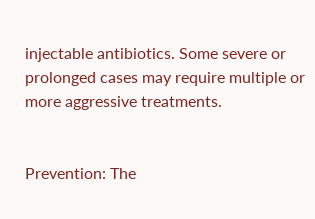injectable antibiotics. Some severe or prolonged cases may require multiple or more aggressive treatments.


Prevention: The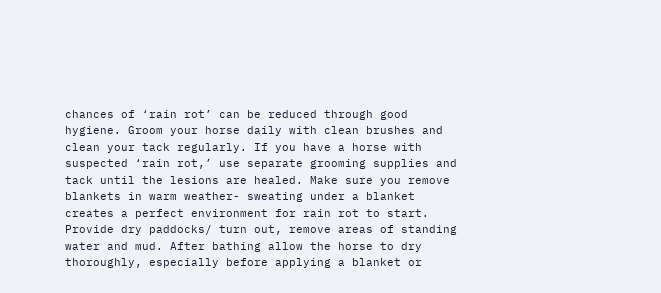chances of ‘rain rot’ can be reduced through good hygiene. Groom your horse daily with clean brushes and clean your tack regularly. If you have a horse with suspected ‘rain rot,’ use separate grooming supplies and tack until the lesions are healed. Make sure you remove blankets in warm weather- sweating under a blanket creates a perfect environment for rain rot to start. Provide dry paddocks/ turn out, remove areas of standing water and mud. After bathing allow the horse to dry thoroughly, especially before applying a blanket or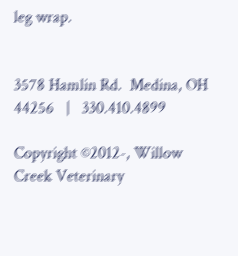leg wrap.


3578 Hamlin Rd.  Medina, OH 44256   |   330.410.4899

Copyright ©2012-, Willow Creek Veterinary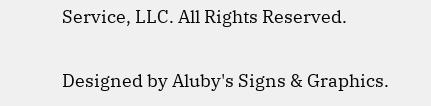Service, LLC. All Rights Reserved.

Designed by Aluby's Signs & Graphics.